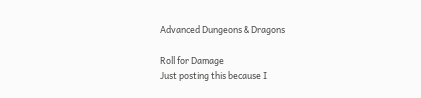Advanced Dungeons & Dragons

Roll for Damage
Just posting this because I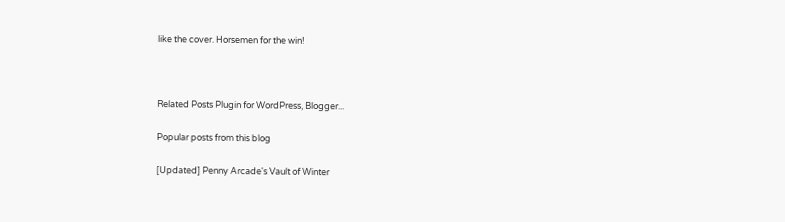like the cover. Horsemen for the win!



Related Posts Plugin for WordPress, Blogger...

Popular posts from this blog

[Updated] Penny Arcade's Vault of Winter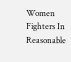Women Fighters In Reasonable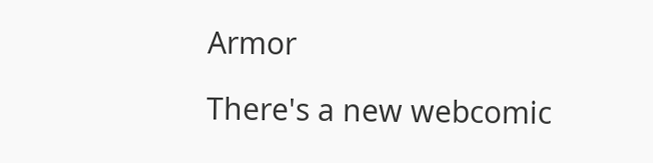Armor

There's a new webcomic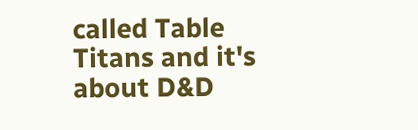called Table Titans and it's about D&D